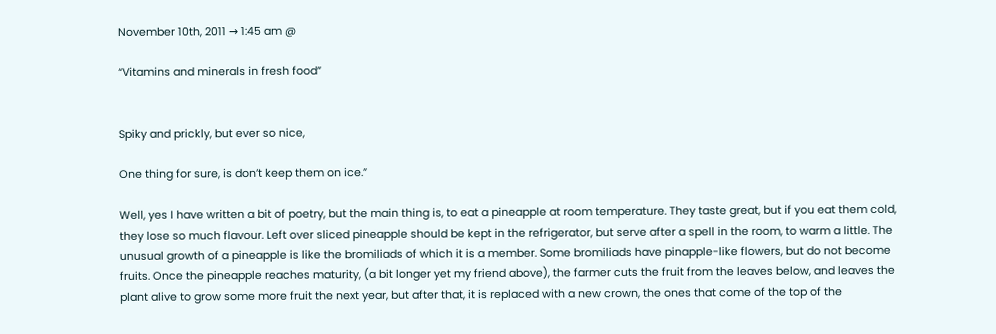November 10th, 2011 → 1:45 am @

“Vitamins and minerals in fresh food”


Spiky and prickly, but ever so nice,

One thing for sure, is don’t keep them on ice.”

Well, yes I have written a bit of poetry, but the main thing is, to eat a pineapple at room temperature. They taste great, but if you eat them cold, they lose so much flavour. Left over sliced pineapple should be kept in the refrigerator, but serve after a spell in the room, to warm a little. The unusual growth of a pineapple is like the bromiliads of which it is a member. Some bromiliads have pinapple-like flowers, but do not become fruits. Once the pineapple reaches maturity, (a bit longer yet my friend above), the farmer cuts the fruit from the leaves below, and leaves the plant alive to grow some more fruit the next year, but after that, it is replaced with a new crown, the ones that come of the top of the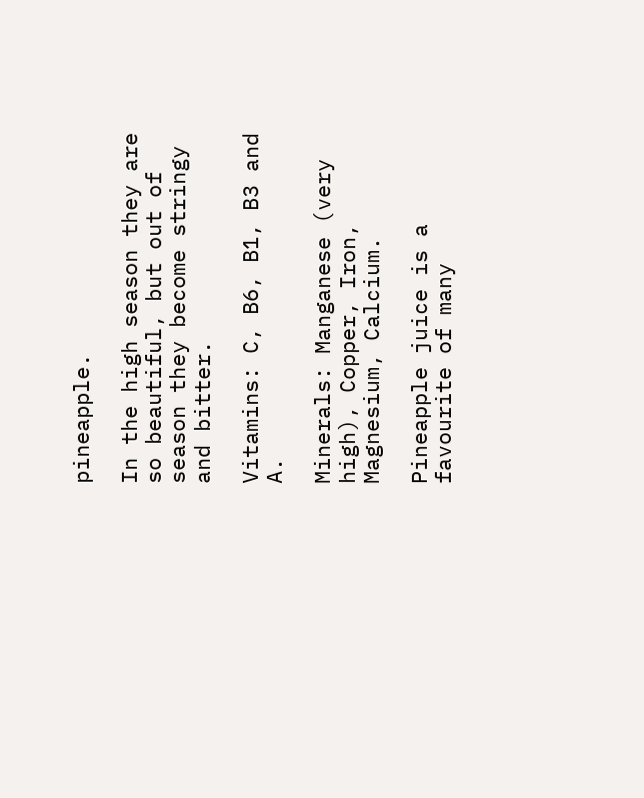pineapple.

In the high season they are so beautiful, but out of season they become stringy and bitter.

Vitamins: C, B6, B1, B3 and A.

Minerals: Manganese (very high), Copper, Iron, Magnesium, Calcium.

Pineapple juice is a favourite of many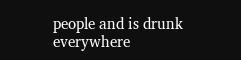people and is drunk everywhere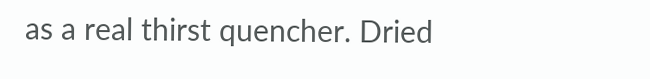as a real thirst quencher. Dried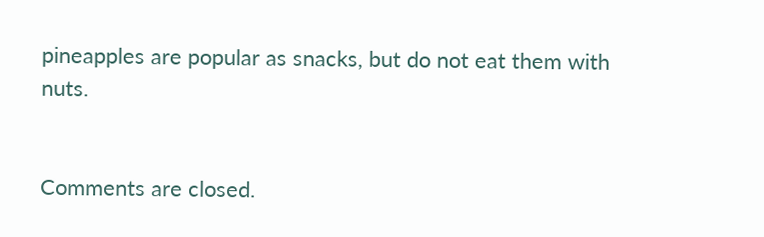pineapples are popular as snacks, but do not eat them with nuts.


Comments are closed.